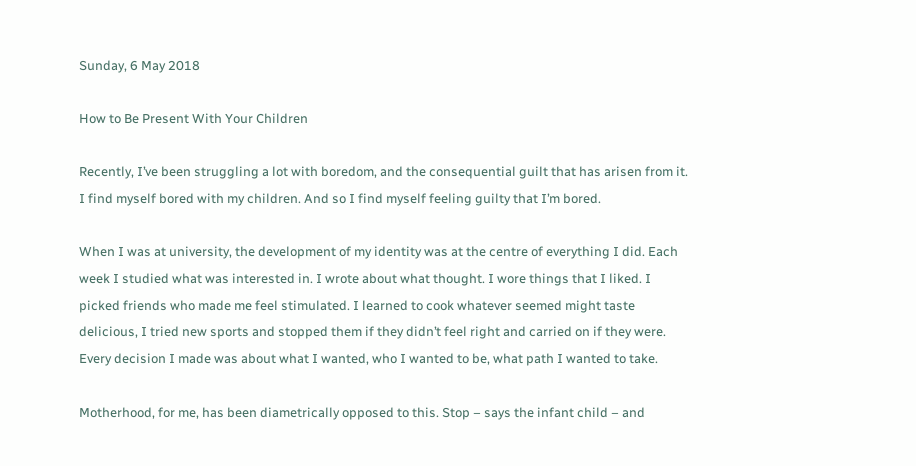Sunday, 6 May 2018

How to Be Present With Your Children

Recently, I’ve been struggling a lot with boredom, and the consequential guilt that has arisen from it. I find myself bored with my children. And so I find myself feeling guilty that I’m bored.

When I was at university, the development of my identity was at the centre of everything I did. Each week I studied what was interested in. I wrote about what thought. I wore things that I liked. I picked friends who made me feel stimulated. I learned to cook whatever seemed might taste delicious, I tried new sports and stopped them if they didn’t feel right and carried on if they were. Every decision I made was about what I wanted, who I wanted to be, what path I wanted to take.

Motherhood, for me, has been diametrically opposed to this. Stop – says the infant child – and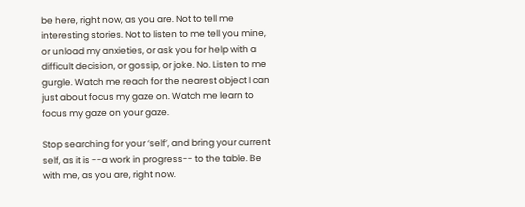be here, right now, as you are. Not to tell me interesting stories. Not to listen to me tell you mine, or unload my anxieties, or ask you for help with a difficult decision, or gossip, or joke. No. Listen to me gurgle. Watch me reach for the nearest object I can just about focus my gaze on. Watch me learn to focus my gaze on your gaze.

Stop searching for your ‘self’, and bring your current self, as it is --a work in progress-- to the table. Be with me, as you are, right now.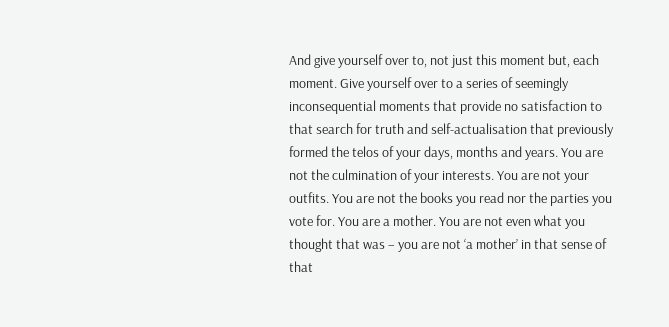And give yourself over to, not just this moment but, each moment. Give yourself over to a series of seemingly inconsequential moments that provide no satisfaction to that search for truth and self-actualisation that previously formed the telos of your days, months and years. You are not the culmination of your interests. You are not your outfits. You are not the books you read nor the parties you vote for. You are a mother. You are not even what you thought that was – you are not ‘a mother’ in that sense of that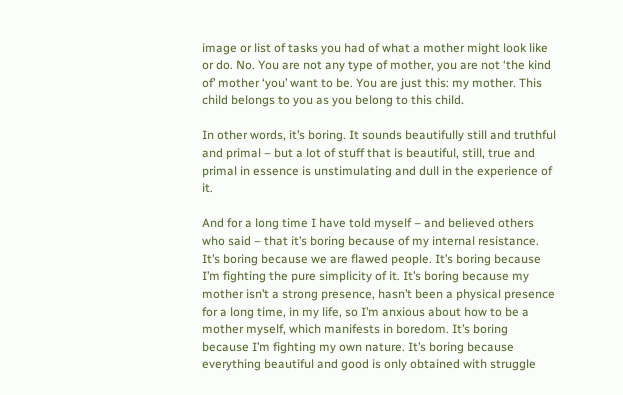image or list of tasks you had of what a mother might look like or do. No. You are not any type of mother, you are not ‘the kind of’ mother ‘you’ want to be. You are just this: my mother. This child belongs to you as you belong to this child.

In other words, it’s boring. It sounds beautifully still and truthful and primal – but a lot of stuff that is beautiful, still, true and primal in essence is unstimulating and dull in the experience of it.

And for a long time I have told myself – and believed others who said – that it’s boring because of my internal resistance. It’s boring because we are flawed people. It’s boring because I’m fighting the pure simplicity of it. It’s boring because my mother isn’t a strong presence, hasn’t been a physical presence for a long time, in my life, so I’m anxious about how to be a mother myself, which manifests in boredom. It’s boring because I’m fighting my own nature. It’s boring because everything beautiful and good is only obtained with struggle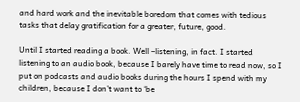and hard work and the inevitable boredom that comes with tedious tasks that delay gratification for a greater, future, good.

Until I started reading a book. Well –listening, in fact. I started listening to an audio book, because I barely have time to read now, so I put on podcasts and audio books during the hours I spend with my children, because I don’t want to ‘be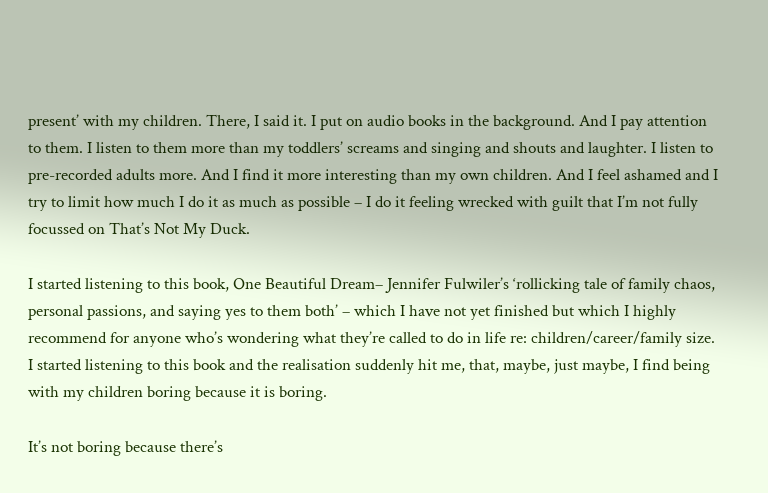present’ with my children. There, I said it. I put on audio books in the background. And I pay attention to them. I listen to them more than my toddlers’ screams and singing and shouts and laughter. I listen to pre-recorded adults more. And I find it more interesting than my own children. And I feel ashamed and I try to limit how much I do it as much as possible – I do it feeling wrecked with guilt that I’m not fully focussed on That’s Not My Duck.

I started listening to this book, One Beautiful Dream– Jennifer Fulwiler’s ‘rollicking tale of family chaos, personal passions, and saying yes to them both’ – which I have not yet finished but which I highly recommend for anyone who’s wondering what they’re called to do in life re: children/career/family size. I started listening to this book and the realisation suddenly hit me, that, maybe, just maybe, I find being with my children boring because it is boring.

It’s not boring because there’s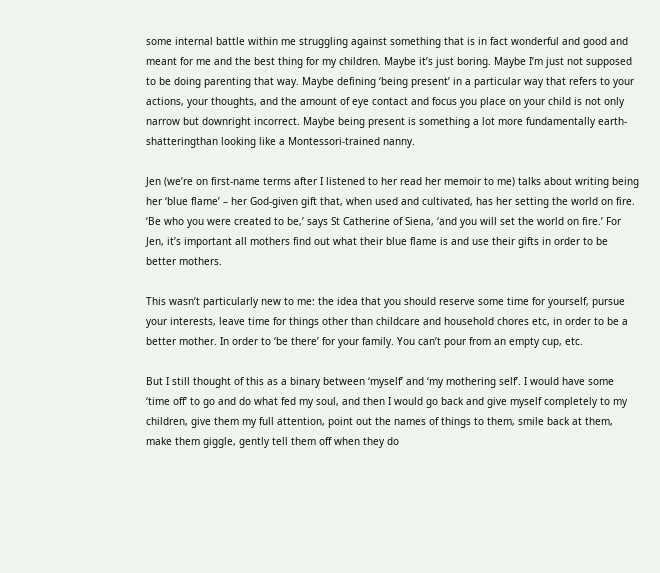some internal battle within me struggling against something that is in fact wonderful and good and meant for me and the best thing for my children. Maybe it’s just boring. Maybe I’m just not supposed to be doing parenting that way. Maybe defining ‘being present’ in a particular way that refers to your actions, your thoughts, and the amount of eye contact and focus you place on your child is not only narrow but downright incorrect. Maybe being present is something a lot more fundamentally earth-shatteringthan looking like a Montessori-trained nanny.

Jen (we’re on first-name terms after I listened to her read her memoir to me) talks about writing being her ‘blue flame’ – her God-given gift that, when used and cultivated, has her setting the world on fire. ‘Be who you were created to be,’ says St Catherine of Siena, ‘and you will set the world on fire.’ For Jen, it’s important all mothers find out what their blue flame is and use their gifts in order to be better mothers.

This wasn’t particularly new to me: the idea that you should reserve some time for yourself, pursue your interests, leave time for things other than childcare and household chores etc, in order to be a better mother. In order to ‘be there’ for your family. You can’t pour from an empty cup, etc.

But I still thought of this as a binary between ‘myself’ and ‘my mothering self’. I would have some ‘time off’ to go and do what fed my soul, and then I would go back and give myself completely to my children, give them my full attention, point out the names of things to them, smile back at them, make them giggle, gently tell them off when they do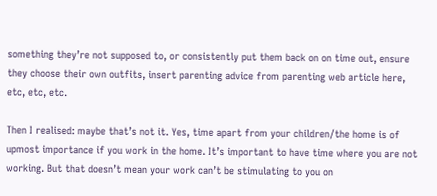something they’re not supposed to, or consistently put them back on on time out, ensure they choose their own outfits, insert parenting advice from parenting web article here, etc, etc, etc.

Then I realised: maybe that’s not it. Yes, time apart from your children/the home is of upmost importance if you work in the home. It’s important to have time where you are not working. But that doesn’t mean your work can’t be stimulating to you on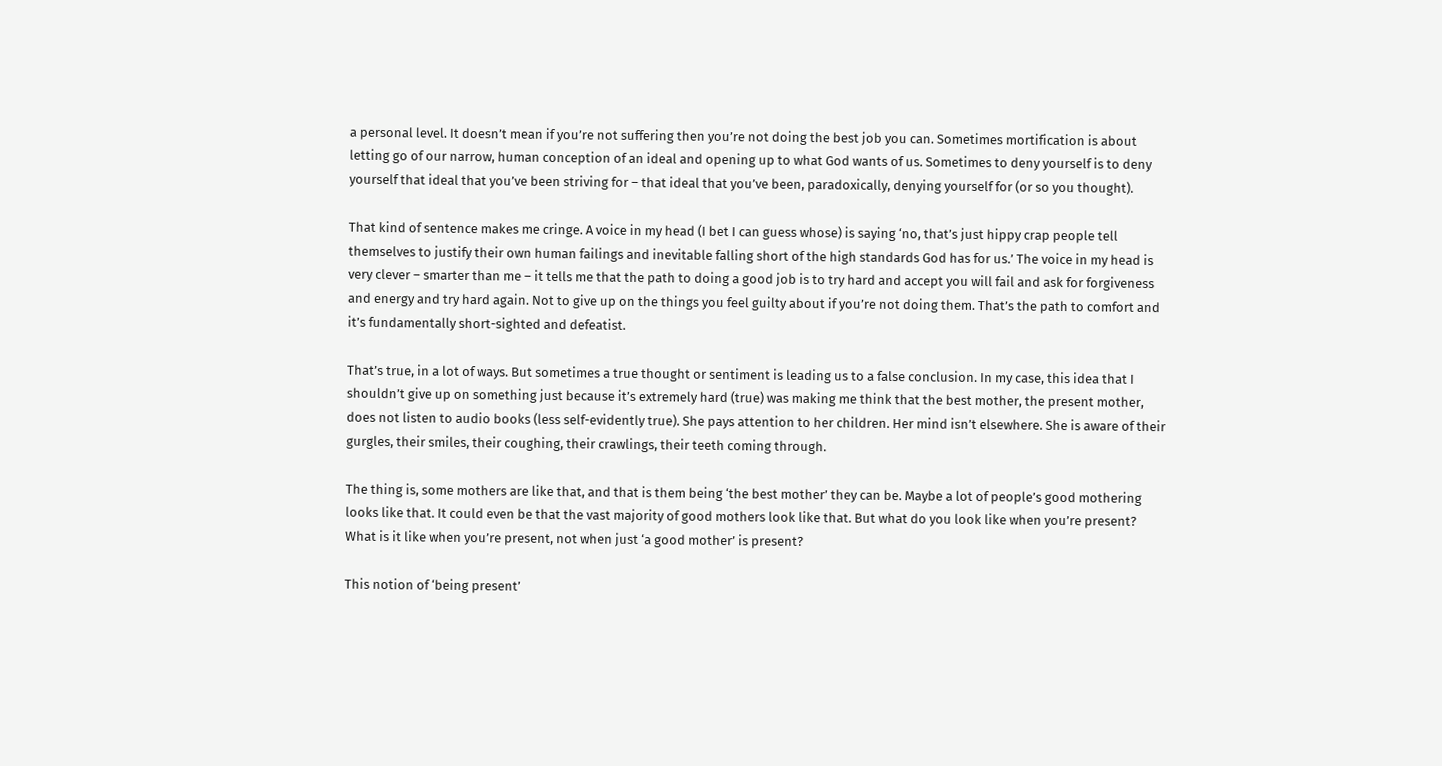a personal level. It doesn’t mean if you’re not suffering then you’re not doing the best job you can. Sometimes mortification is about letting go of our narrow, human conception of an ideal and opening up to what God wants of us. Sometimes to deny yourself is to deny yourself that ideal that you’ve been striving for – that ideal that you’ve been, paradoxically, denying yourself for (or so you thought).

That kind of sentence makes me cringe. A voice in my head (I bet I can guess whose) is saying ‘no, that’s just hippy crap people tell themselves to justify their own human failings and inevitable falling short of the high standards God has for us.’ The voice in my head is very clever – smarter than me – it tells me that the path to doing a good job is to try hard and accept you will fail and ask for forgiveness and energy and try hard again. Not to give up on the things you feel guilty about if you’re not doing them. That’s the path to comfort and it’s fundamentally short-sighted and defeatist.

That’s true, in a lot of ways. But sometimes a true thought or sentiment is leading us to a false conclusion. In my case, this idea that I shouldn’t give up on something just because it’s extremely hard (true) was making me think that the best mother, the present mother, does not listen to audio books (less self-evidently true). She pays attention to her children. Her mind isn’t elsewhere. She is aware of their gurgles, their smiles, their coughing, their crawlings, their teeth coming through.

The thing is, some mothers are like that, and that is them being ‘the best mother’ they can be. Maybe a lot of people’s good mothering looks like that. It could even be that the vast majority of good mothers look like that. But what do you look like when you’re present? What is it like when you’re present, not when just ‘a good mother’ is present?

This notion of ‘being present’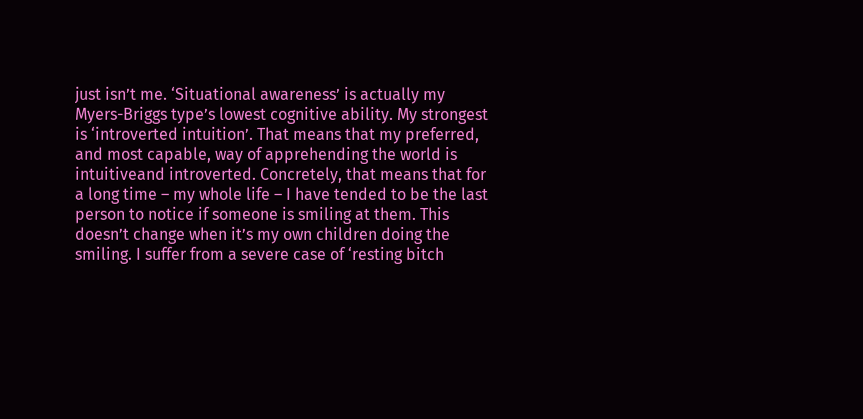just isn’t me. ‘Situational awareness’ is actually my Myers-Briggs type’s lowest cognitive ability. My strongest is ‘introverted intuition’. That means that my preferred, and most capable, way of apprehending the world is intuitiveand introverted. Concretely, that means that for a long time – my whole life – I have tended to be the last person to notice if someone is smiling at them. This doesn’t change when it’s my own children doing the smiling. I suffer from a severe case of ‘resting bitch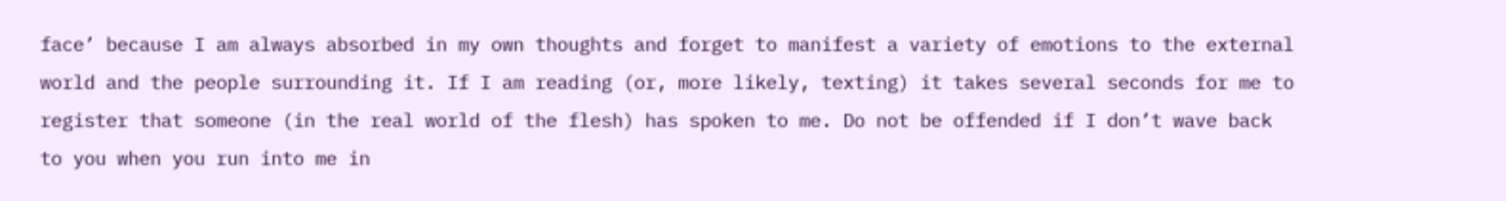face’ because I am always absorbed in my own thoughts and forget to manifest a variety of emotions to the external world and the people surrounding it. If I am reading (or, more likely, texting) it takes several seconds for me to register that someone (in the real world of the flesh) has spoken to me. Do not be offended if I don’t wave back to you when you run into me in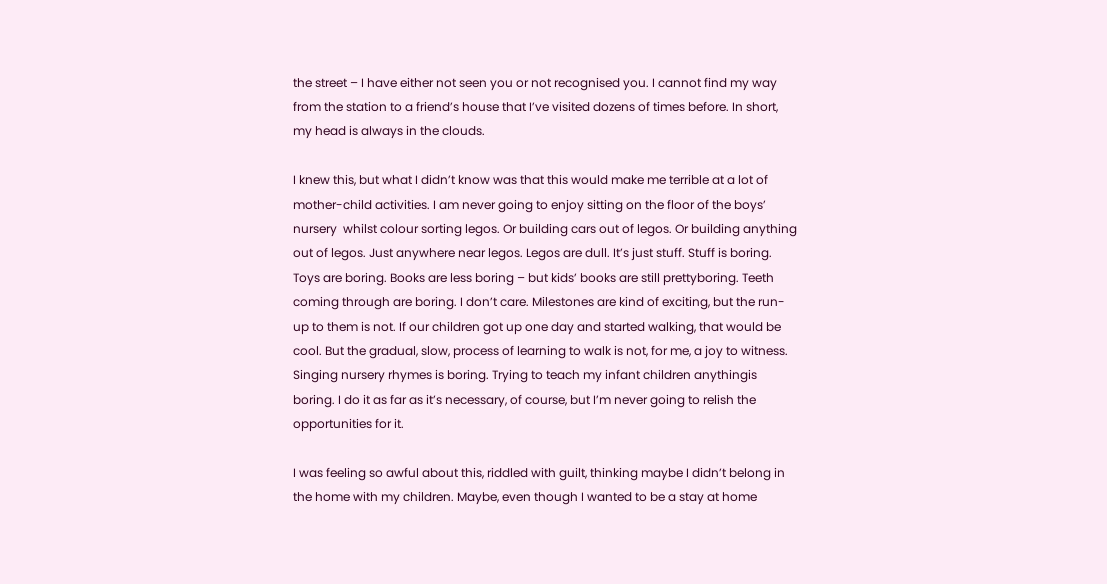the street – I have either not seen you or not recognised you. I cannot find my way from the station to a friend’s house that I’ve visited dozens of times before. In short, my head is always in the clouds.

I knew this, but what I didn’t know was that this would make me terrible at a lot of mother-child activities. I am never going to enjoy sitting on the floor of the boys’ nursery  whilst colour sorting legos. Or building cars out of legos. Or building anything out of legos. Just anywhere near legos. Legos are dull. It’s just stuff. Stuff is boring. Toys are boring. Books are less boring – but kids’ books are still prettyboring. Teeth coming through are boring. I don’t care. Milestones are kind of exciting, but the run-up to them is not. If our children got up one day and started walking, that would be cool. But the gradual, slow, process of learning to walk is not, for me, a joy to witness. Singing nursery rhymes is boring. Trying to teach my infant children anythingis boring. I do it as far as it’s necessary, of course, but I’m never going to relish the opportunities for it.

I was feeling so awful about this, riddled with guilt, thinking maybe I didn’t belong in the home with my children. Maybe, even though I wanted to be a stay at home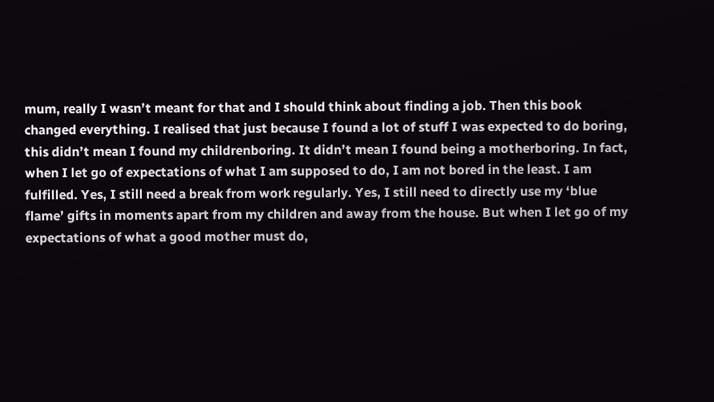mum, really I wasn’t meant for that and I should think about finding a job. Then this book changed everything. I realised that just because I found a lot of stuff I was expected to do boring, this didn’t mean I found my childrenboring. It didn’t mean I found being a motherboring. In fact, when I let go of expectations of what I am supposed to do, I am not bored in the least. I am fulfilled. Yes, I still need a break from work regularly. Yes, I still need to directly use my ‘blue flame’ gifts in moments apart from my children and away from the house. But when I let go of my expectations of what a good mother must do,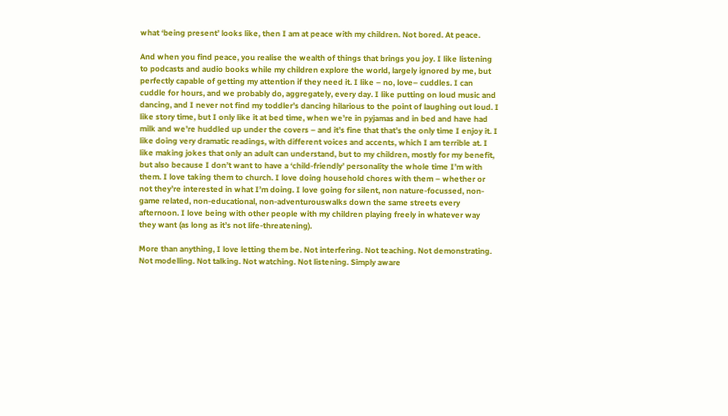what ‘being present’ looks like, then I am at peace with my children. Not bored. At peace.

And when you find peace, you realise the wealth of things that brings you joy. I like listening to podcasts and audio books while my children explore the world, largely ignored by me, but perfectly capable of getting my attention if they need it. I like – no, love– cuddles. I can cuddle for hours, and we probably do, aggregately, every day. I like putting on loud music and dancing, and I never not find my toddler’s dancing hilarious to the point of laughing out loud. I like story time, but I only like it at bed time, when we’re in pyjamas and in bed and have had milk and we’re huddled up under the covers – and it’s fine that that’s the only time I enjoy it. I like doing very dramatic readings, with different voices and accents, which I am terrible at. I like making jokes that only an adult can understand, but to my children, mostly for my benefit, but also because I don’t want to have a ‘child-friendly’ personality the whole time I’m with them. I love taking them to church. I love doing household chores with them – whether or not they’re interested in what I’m doing. I love going for silent, non nature-focussed, non-game related, non-educational, non-adventurouswalks down the same streets every afternoon. I love being with other people with my children playing freely in whatever way they want (as long as it’s not life-threatening).

More than anything, I love letting them be. Not interfering. Not teaching. Not demonstrating. Not modelling. Not talking. Not watching. Not listening. Simply aware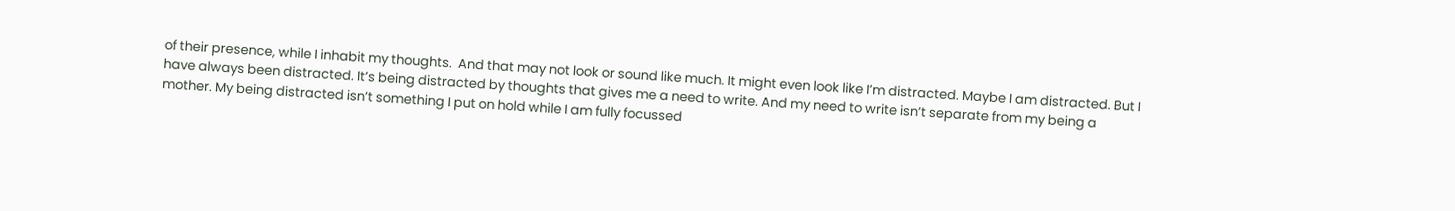of their presence, while I inhabit my thoughts.  And that may not look or sound like much. It might even look like I’m distracted. Maybe I am distracted. But I have always been distracted. It’s being distracted by thoughts that gives me a need to write. And my need to write isn’t separate from my being a mother. My being distracted isn’t something I put on hold while I am fully focussed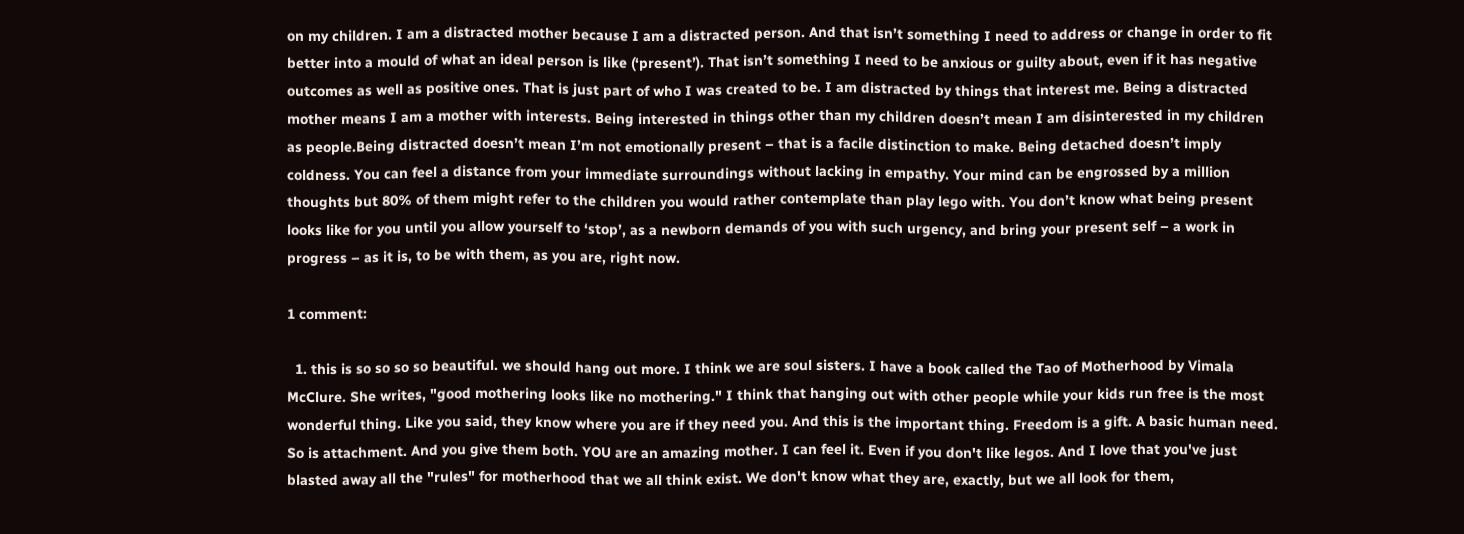on my children. I am a distracted mother because I am a distracted person. And that isn’t something I need to address or change in order to fit better into a mould of what an ideal person is like (‘present’). That isn’t something I need to be anxious or guilty about, even if it has negative outcomes as well as positive ones. That is just part of who I was created to be. I am distracted by things that interest me. Being a distracted mother means I am a mother with interests. Being interested in things other than my children doesn’t mean I am disinterested in my children as people.Being distracted doesn’t mean I’m not emotionally present – that is a facile distinction to make. Being detached doesn’t imply coldness. You can feel a distance from your immediate surroundings without lacking in empathy. Your mind can be engrossed by a million thoughts but 80% of them might refer to the children you would rather contemplate than play lego with. You don’t know what being present looks like for you until you allow yourself to ‘stop’, as a newborn demands of you with such urgency, and bring your present self – a work in progress – as it is, to be with them, as you are, right now.

1 comment:

  1. this is so so so so beautiful. we should hang out more. I think we are soul sisters. I have a book called the Tao of Motherhood by Vimala McClure. She writes, "good mothering looks like no mothering." I think that hanging out with other people while your kids run free is the most wonderful thing. Like you said, they know where you are if they need you. And this is the important thing. Freedom is a gift. A basic human need. So is attachment. And you give them both. YOU are an amazing mother. I can feel it. Even if you don't like legos. And I love that you've just blasted away all the "rules" for motherhood that we all think exist. We don't know what they are, exactly, but we all look for them,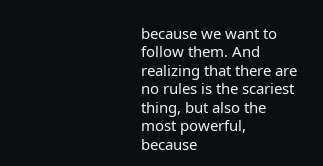because we want to follow them. And realizing that there are no rules is the scariest thing, but also the most powerful, because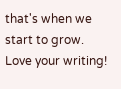that's when we start to grow. Love your writing!